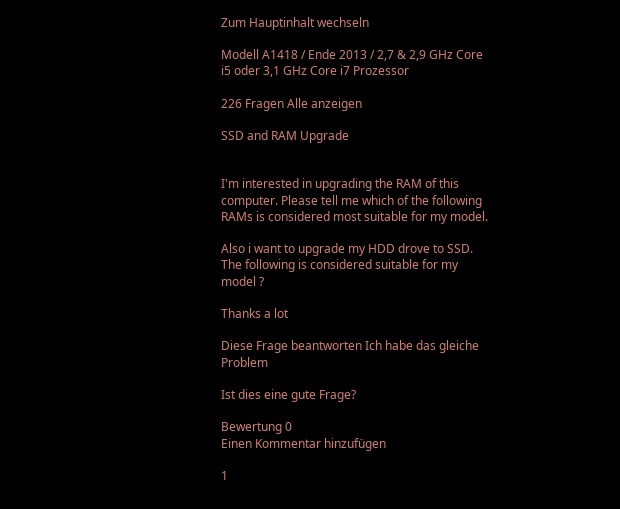Zum Hauptinhalt wechseln

Modell A1418 / Ende 2013 / 2,7 & 2,9 GHz Core i5 oder 3,1 GHz Core i7 Prozessor

226 Fragen Alle anzeigen

SSD and RAM Upgrade


I'm interested in upgrading the RAM of this computer. Please tell me which of the following RAMs is considered most suitable for my model.

Also i want to upgrade my HDD drove to SSD. The following is considered suitable for my model ?

Thanks a lot

Diese Frage beantworten Ich habe das gleiche Problem

Ist dies eine gute Frage?

Bewertung 0
Einen Kommentar hinzufügen

1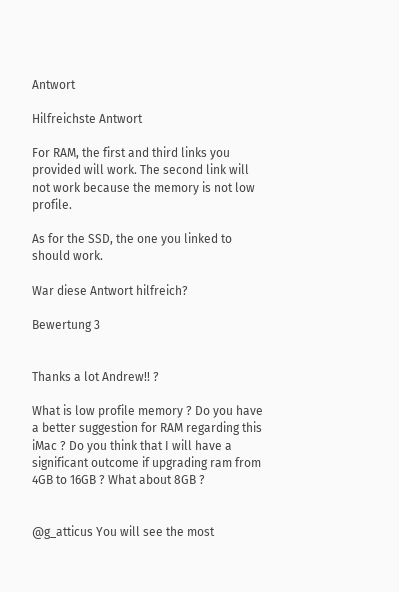Antwort

Hilfreichste Antwort

For RAM, the first and third links you provided will work. The second link will not work because the memory is not low profile.

As for the SSD, the one you linked to should work.

War diese Antwort hilfreich?

Bewertung 3


Thanks a lot Andrew!! ?

What is low profile memory ? Do you have a better suggestion for RAM regarding this iMac ? Do you think that I will have a significant outcome if upgrading ram from 4GB to 16GB ? What about 8GB ?


@g_atticus You will see the most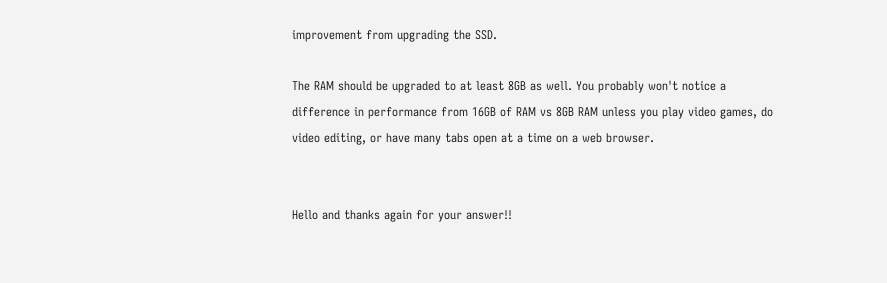improvement from upgrading the SSD.

The RAM should be upgraded to at least 8GB as well. You probably won't notice a difference in performance from 16GB of RAM vs 8GB RAM unless you play video games, do video editing, or have many tabs open at a time on a web browser.


Hello and thanks again for your answer!!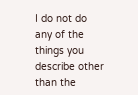I do not do any of the things you describe other than the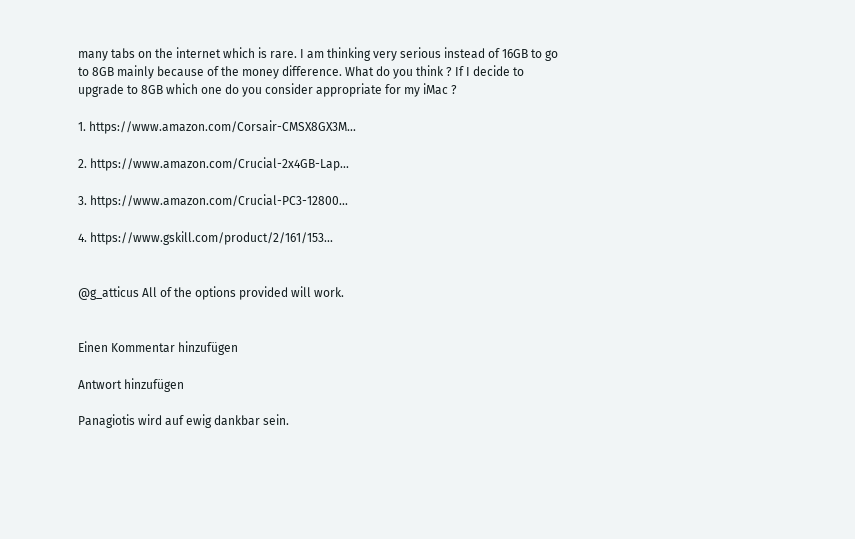many tabs on the internet which is rare. I am thinking very serious instead of 16GB to go to 8GB mainly because of the money difference. What do you think ? If I decide to upgrade to 8GB which one do you consider appropriate for my iMac ?

1. https://www.amazon.com/Corsair-CMSX8GX3M...

2. https://www.amazon.com/Crucial-2x4GB-Lap...

3. https://www.amazon.com/Crucial-PC3-12800...

4. https://www.gskill.com/product/2/161/153...


@g_atticus All of the options provided will work.


Einen Kommentar hinzufügen

Antwort hinzufügen

Panagiotis wird auf ewig dankbar sein.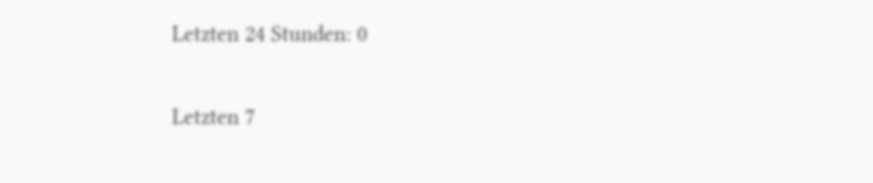Letzten 24 Stunden: 0

Letzten 7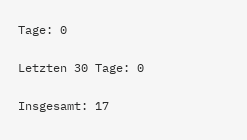Tage: 0

Letzten 30 Tage: 0

Insgesamt: 17